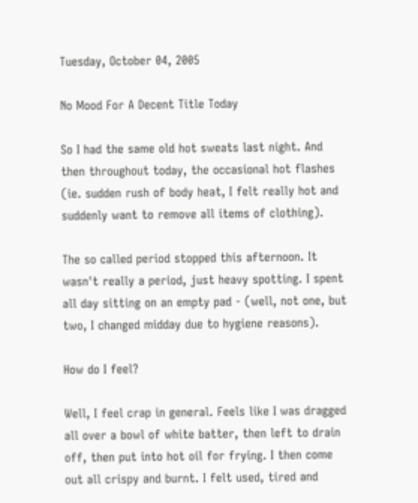Tuesday, October 04, 2005

No Mood For A Decent Title Today

So I had the same old hot sweats last night. And then throughout today, the occasional hot flashes (ie. sudden rush of body heat, I felt really hot and suddenly want to remove all items of clothing).

The so called period stopped this afternoon. It wasn't really a period, just heavy spotting. I spent all day sitting on an empty pad - (well, not one, but two, I changed midday due to hygiene reasons).

How do I feel?

Well, I feel crap in general. Feels like I was dragged all over a bowl of white batter, then left to drain off, then put into hot oil for frying. I then come out all crispy and burnt. I felt used, tired and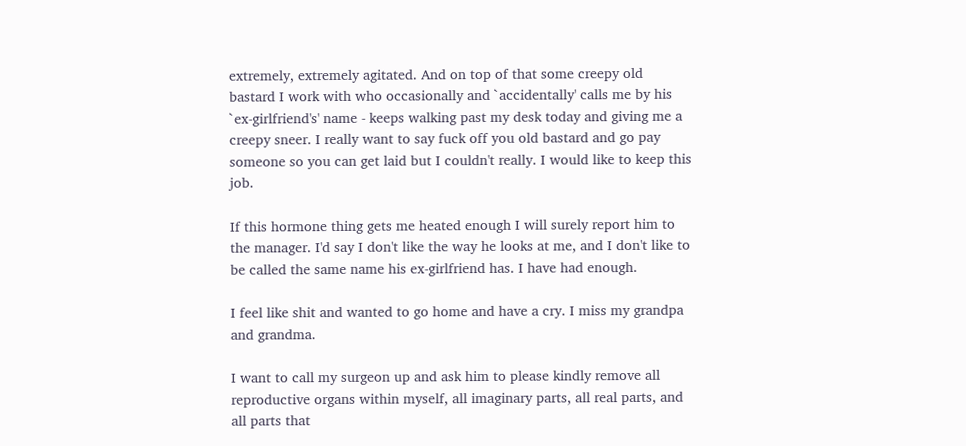extremely, extremely agitated. And on top of that some creepy old bastard I work with who occasionally and `accidentally' calls me by his `ex-girlfriend's' name - keeps walking past my desk today and giving me a creepy sneer. I really want to say fuck off you old bastard and go pay someone so you can get laid but I couldn't really. I would like to keep this job.

If this hormone thing gets me heated enough I will surely report him to the manager. I'd say I don't like the way he looks at me, and I don't like to be called the same name his ex-girlfriend has. I have had enough.

I feel like shit and wanted to go home and have a cry. I miss my grandpa and grandma.

I want to call my surgeon up and ask him to please kindly remove all reproductive organs within myself, all imaginary parts, all real parts, and all parts that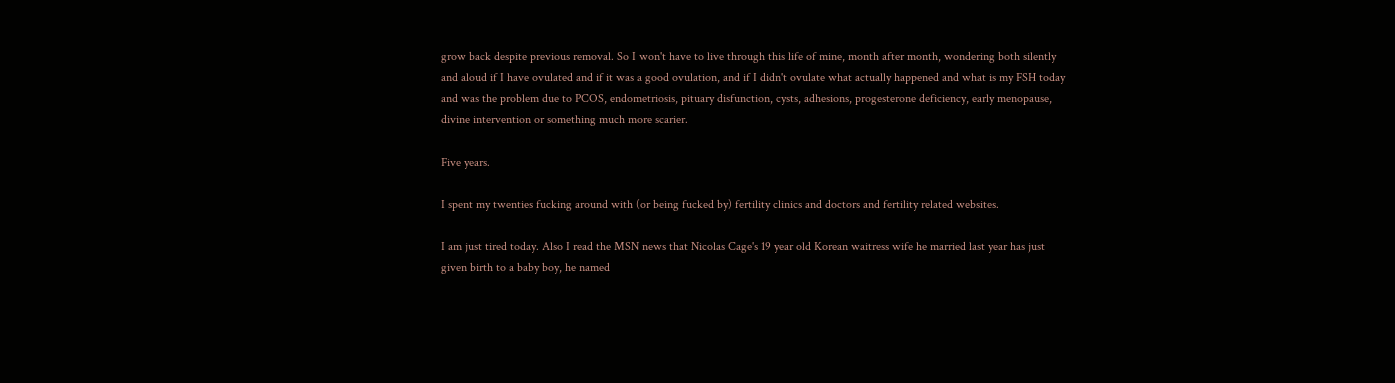grow back despite previous removal. So I won't have to live through this life of mine, month after month, wondering both silently and aloud if I have ovulated and if it was a good ovulation, and if I didn't ovulate what actually happened and what is my FSH today and was the problem due to PCOS, endometriosis, pituary disfunction, cysts, adhesions, progesterone deficiency, early menopause, divine intervention or something much more scarier.

Five years.

I spent my twenties fucking around with (or being fucked by) fertility clinics and doctors and fertility related websites.

I am just tired today. Also I read the MSN news that Nicolas Cage's 19 year old Korean waitress wife he married last year has just given birth to a baby boy, he named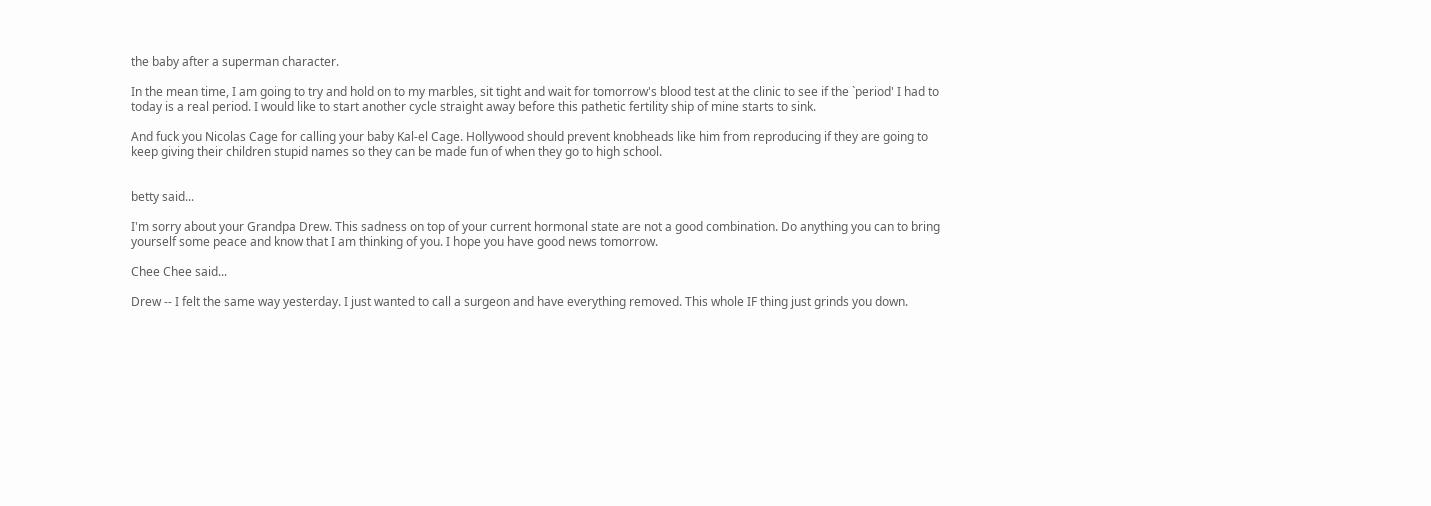the baby after a superman character.

In the mean time, I am going to try and hold on to my marbles, sit tight and wait for tomorrow's blood test at the clinic to see if the `period' I had to today is a real period. I would like to start another cycle straight away before this pathetic fertility ship of mine starts to sink.

And fuck you Nicolas Cage for calling your baby Kal-el Cage. Hollywood should prevent knobheads like him from reproducing if they are going to keep giving their children stupid names so they can be made fun of when they go to high school.


betty said...

I'm sorry about your Grandpa Drew. This sadness on top of your current hormonal state are not a good combination. Do anything you can to bring yourself some peace and know that I am thinking of you. I hope you have good news tomorrow.

Chee Chee said...

Drew -- I felt the same way yesterday. I just wanted to call a surgeon and have everything removed. This whole IF thing just grinds you down.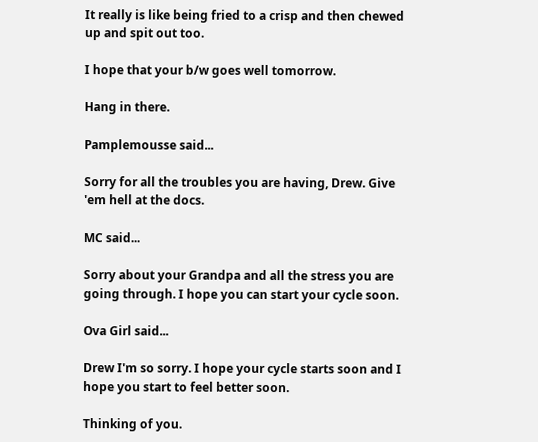It really is like being fried to a crisp and then chewed up and spit out too.

I hope that your b/w goes well tomorrow.

Hang in there.

Pamplemousse said...

Sorry for all the troubles you are having, Drew. Give 'em hell at the docs.

MC said...

Sorry about your Grandpa and all the stress you are going through. I hope you can start your cycle soon.

Ova Girl said...

Drew I'm so sorry. I hope your cycle starts soon and I hope you start to feel better soon.

Thinking of you.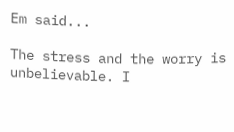Em said...

The stress and the worry is unbelievable. I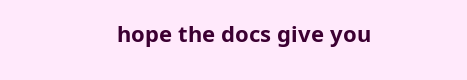hope the docs give you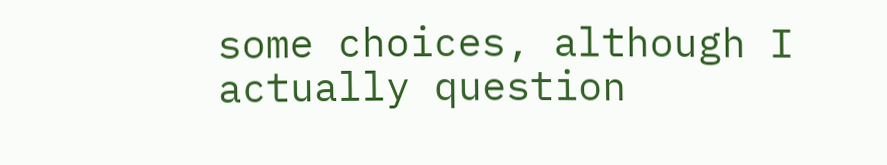some choices, although I actually question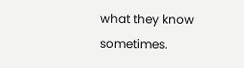what they know sometimes.